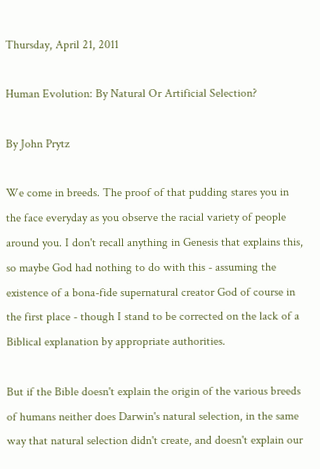Thursday, April 21, 2011

Human Evolution: By Natural Or Artificial Selection?

By John Prytz

We come in breeds. The proof of that pudding stares you in the face everyday as you observe the racial variety of people around you. I don't recall anything in Genesis that explains this, so maybe God had nothing to do with this - assuming the existence of a bona-fide supernatural creator God of course in the first place - though I stand to be corrected on the lack of a Biblical explanation by appropriate authorities.

But if the Bible doesn't explain the origin of the various breeds of humans neither does Darwin's natural selection, in the same way that natural selection didn't create, and doesn't explain our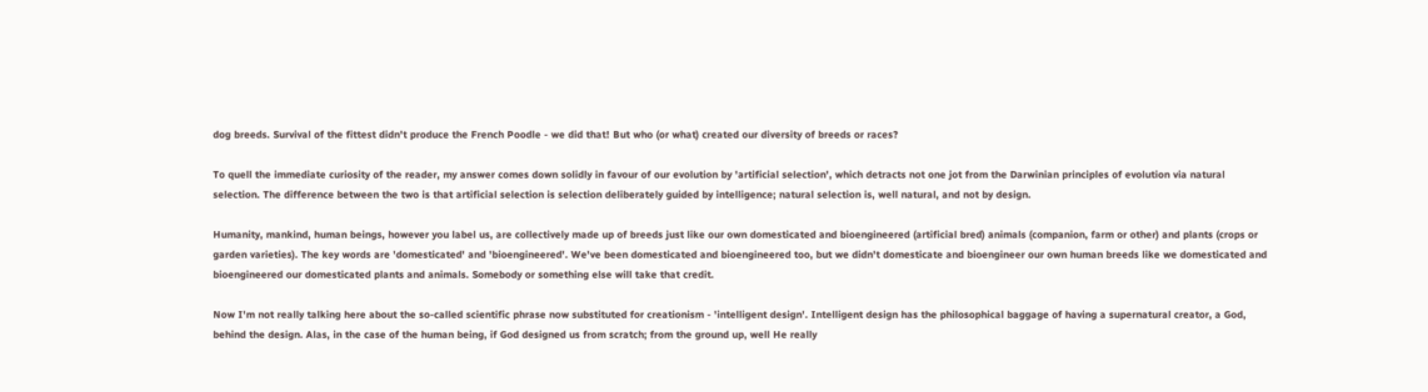dog breeds. Survival of the fittest didn't produce the French Poodle - we did that! But who (or what) created our diversity of breeds or races?

To quell the immediate curiosity of the reader, my answer comes down solidly in favour of our evolution by 'artificial selection', which detracts not one jot from the Darwinian principles of evolution via natural selection. The difference between the two is that artificial selection is selection deliberately guided by intelligence; natural selection is, well natural, and not by design.

Humanity, mankind, human beings, however you label us, are collectively made up of breeds just like our own domesticated and bioengineered (artificial bred) animals (companion, farm or other) and plants (crops or garden varieties). The key words are 'domesticated' and 'bioengineered'. We've been domesticated and bioengineered too, but we didn't domesticate and bioengineer our own human breeds like we domesticated and bioengineered our domesticated plants and animals. Somebody or something else will take that credit.

Now I'm not really talking here about the so-called scientific phrase now substituted for creationism - 'intelligent design'. Intelligent design has the philosophical baggage of having a supernatural creator, a God, behind the design. Alas, in the case of the human being, if God designed us from scratch; from the ground up, well He really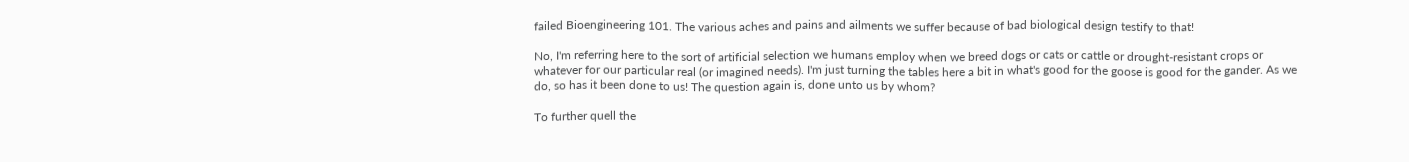failed Bioengineering 101. The various aches and pains and ailments we suffer because of bad biological design testify to that!

No, I'm referring here to the sort of artificial selection we humans employ when we breed dogs or cats or cattle or drought-resistant crops or whatever for our particular real (or imagined needs). I'm just turning the tables here a bit in what's good for the goose is good for the gander. As we do, so has it been done to us! The question again is, done unto us by whom?

To further quell the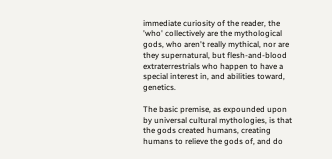immediate curiosity of the reader, the 'who' collectively are the mythological gods, who aren't really mythical, nor are they supernatural, but flesh-and-blood extraterrestrials who happen to have a special interest in, and abilities toward, genetics.

The basic premise, as expounded upon by universal cultural mythologies, is that the gods created humans, creating humans to relieve the gods of, and do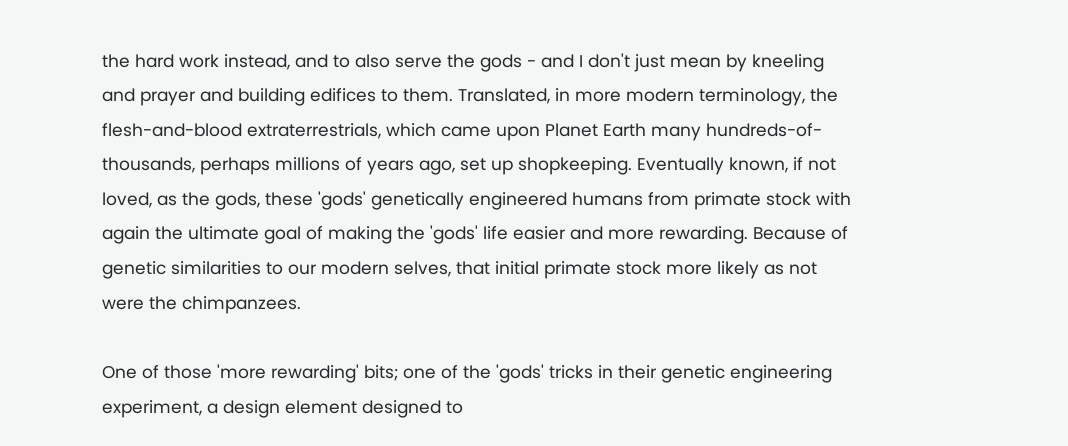the hard work instead, and to also serve the gods - and I don't just mean by kneeling and prayer and building edifices to them. Translated, in more modern terminology, the flesh-and-blood extraterrestrials, which came upon Planet Earth many hundreds-of-thousands, perhaps millions of years ago, set up shopkeeping. Eventually known, if not loved, as the gods, these 'gods' genetically engineered humans from primate stock with again the ultimate goal of making the 'gods' life easier and more rewarding. Because of genetic similarities to our modern selves, that initial primate stock more likely as not were the chimpanzees.

One of those 'more rewarding' bits; one of the 'gods' tricks in their genetic engineering experiment, a design element designed to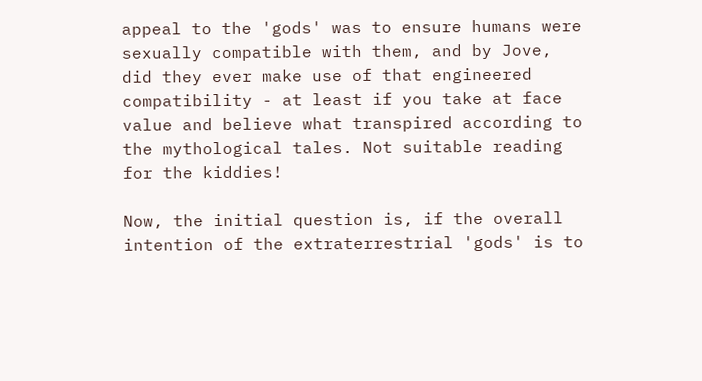appeal to the 'gods' was to ensure humans were sexually compatible with them, and by Jove, did they ever make use of that engineered compatibility - at least if you take at face value and believe what transpired according to the mythological tales. Not suitable reading for the kiddies!

Now, the initial question is, if the overall intention of the extraterrestrial 'gods' is to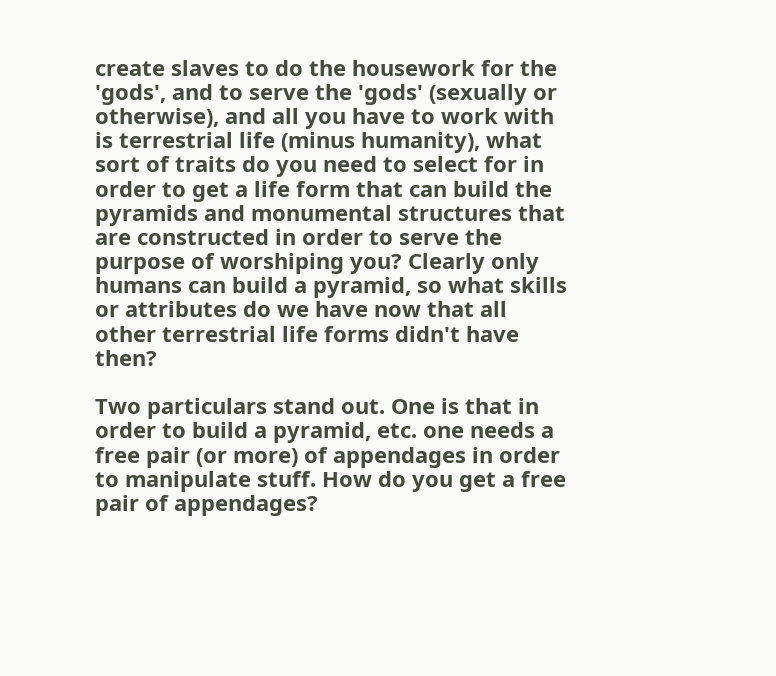create slaves to do the housework for the 'gods', and to serve the 'gods' (sexually or otherwise), and all you have to work with is terrestrial life (minus humanity), what sort of traits do you need to select for in order to get a life form that can build the pyramids and monumental structures that are constructed in order to serve the purpose of worshiping you? Clearly only humans can build a pyramid, so what skills or attributes do we have now that all other terrestrial life forms didn't have then?

Two particulars stand out. One is that in order to build a pyramid, etc. one needs a free pair (or more) of appendages in order to manipulate stuff. How do you get a free pair of appendages?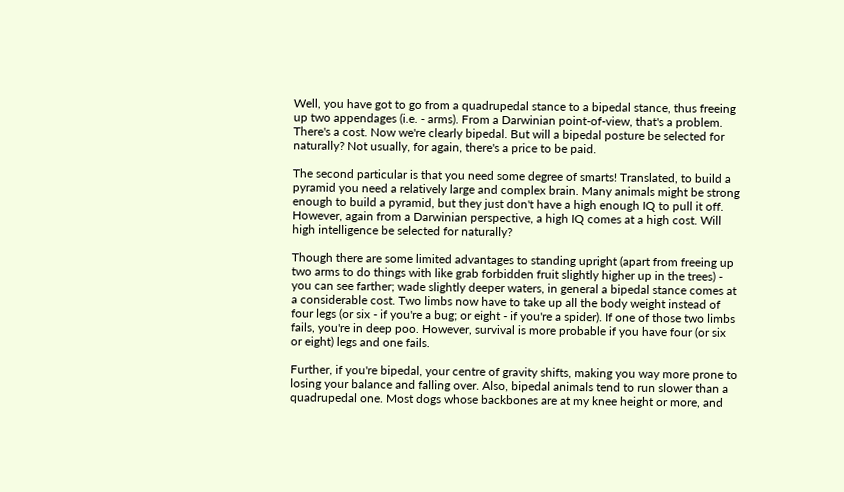Well, you have got to go from a quadrupedal stance to a bipedal stance, thus freeing up two appendages (i.e. - arms). From a Darwinian point-of-view, that's a problem. There's a cost. Now we're clearly bipedal. But will a bipedal posture be selected for naturally? Not usually, for again, there's a price to be paid.

The second particular is that you need some degree of smarts! Translated, to build a pyramid you need a relatively large and complex brain. Many animals might be strong enough to build a pyramid, but they just don't have a high enough IQ to pull it off. However, again from a Darwinian perspective, a high IQ comes at a high cost. Will high intelligence be selected for naturally?

Though there are some limited advantages to standing upright (apart from freeing up two arms to do things with like grab forbidden fruit slightly higher up in the trees) - you can see farther; wade slightly deeper waters, in general a bipedal stance comes at a considerable cost. Two limbs now have to take up all the body weight instead of four legs (or six - if you're a bug; or eight - if you're a spider). If one of those two limbs fails, you're in deep poo. However, survival is more probable if you have four (or six or eight) legs and one fails.

Further, if you're bipedal, your centre of gravity shifts, making you way more prone to losing your balance and falling over. Also, bipedal animals tend to run slower than a quadrupedal one. Most dogs whose backbones are at my knee height or more, and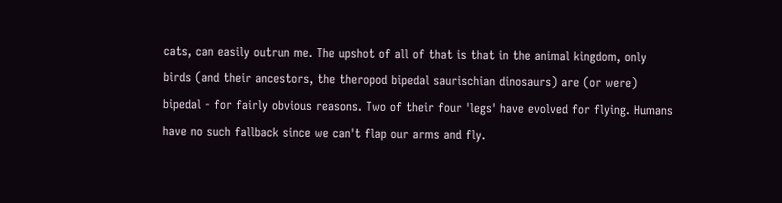cats, can easily outrun me. The upshot of all of that is that in the animal kingdom, only birds (and their ancestors, the theropod bipedal saurischian dinosaurs) are (or were) bipedal - for fairly obvious reasons. Two of their four 'legs' have evolved for flying. Humans have no such fallback since we can't flap our arms and fly.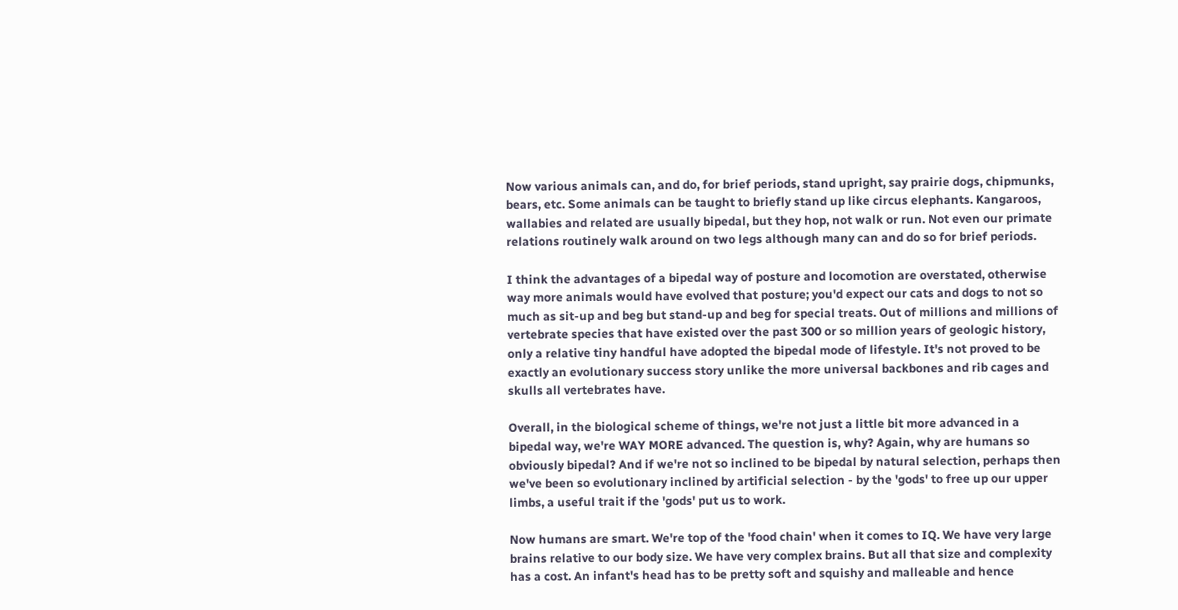Now various animals can, and do, for brief periods, stand upright, say prairie dogs, chipmunks, bears, etc. Some animals can be taught to briefly stand up like circus elephants. Kangaroos, wallabies and related are usually bipedal, but they hop, not walk or run. Not even our primate relations routinely walk around on two legs although many can and do so for brief periods.

I think the advantages of a bipedal way of posture and locomotion are overstated, otherwise way more animals would have evolved that posture; you'd expect our cats and dogs to not so much as sit-up and beg but stand-up and beg for special treats. Out of millions and millions of vertebrate species that have existed over the past 300 or so million years of geologic history, only a relative tiny handful have adopted the bipedal mode of lifestyle. It's not proved to be exactly an evolutionary success story unlike the more universal backbones and rib cages and skulls all vertebrates have.

Overall, in the biological scheme of things, we're not just a little bit more advanced in a bipedal way, we're WAY MORE advanced. The question is, why? Again, why are humans so obviously bipedal? And if we're not so inclined to be bipedal by natural selection, perhaps then we've been so evolutionary inclined by artificial selection - by the 'gods' to free up our upper limbs, a useful trait if the 'gods' put us to work.

Now humans are smart. We're top of the 'food chain' when it comes to IQ. We have very large brains relative to our body size. We have very complex brains. But all that size and complexity has a cost. An infant's head has to be pretty soft and squishy and malleable and hence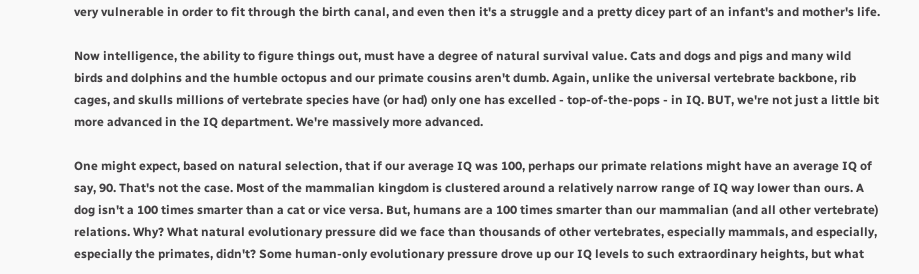very vulnerable in order to fit through the birth canal, and even then it's a struggle and a pretty dicey part of an infant's and mother's life.

Now intelligence, the ability to figure things out, must have a degree of natural survival value. Cats and dogs and pigs and many wild birds and dolphins and the humble octopus and our primate cousins aren't dumb. Again, unlike the universal vertebrate backbone, rib cages, and skulls millions of vertebrate species have (or had) only one has excelled - top-of-the-pops - in IQ. BUT, we're not just a little bit more advanced in the IQ department. We're massively more advanced.

One might expect, based on natural selection, that if our average IQ was 100, perhaps our primate relations might have an average IQ of say, 90. That's not the case. Most of the mammalian kingdom is clustered around a relatively narrow range of IQ way lower than ours. A dog isn't a 100 times smarter than a cat or vice versa. But, humans are a 100 times smarter than our mammalian (and all other vertebrate) relations. Why? What natural evolutionary pressure did we face than thousands of other vertebrates, especially mammals, and especially, especially the primates, didn't? Some human-only evolutionary pressure drove up our IQ levels to such extraordinary heights, but what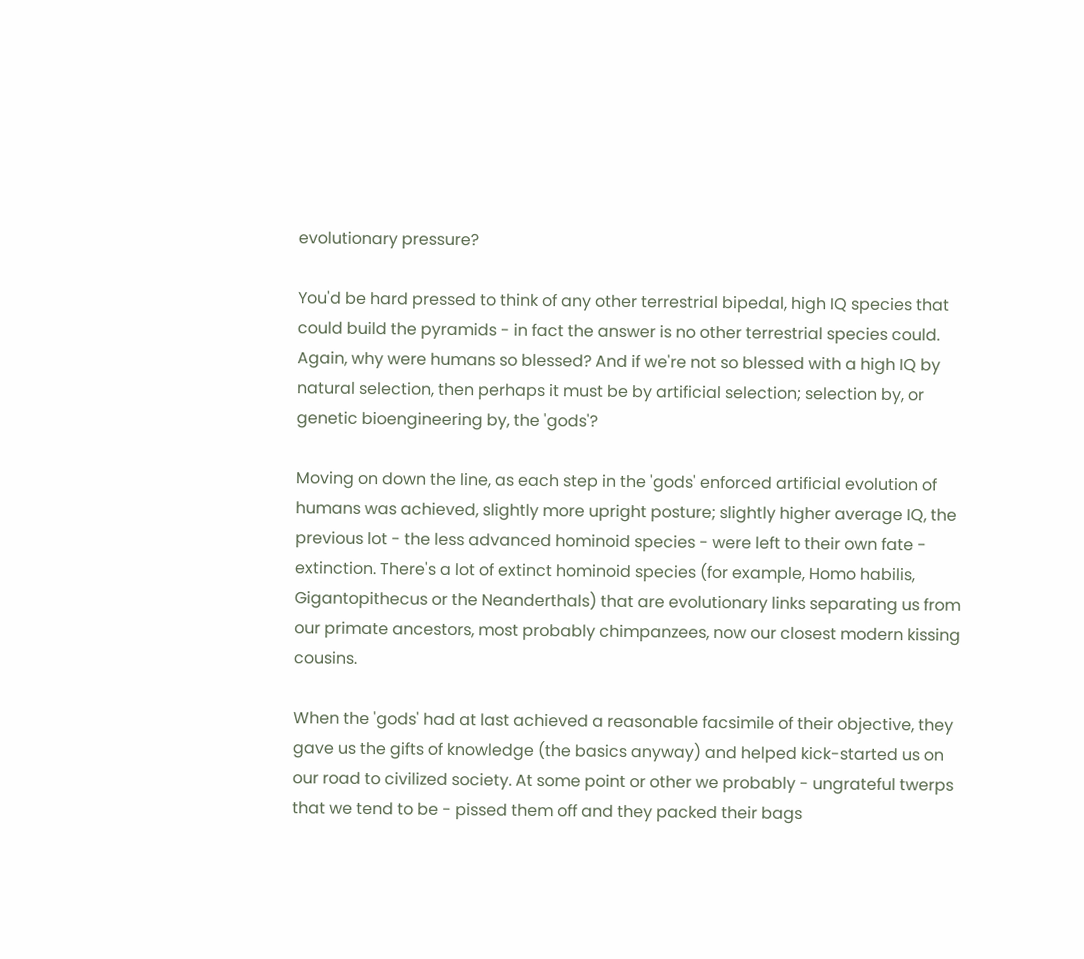evolutionary pressure?

You'd be hard pressed to think of any other terrestrial bipedal, high IQ species that could build the pyramids - in fact the answer is no other terrestrial species could. Again, why were humans so blessed? And if we're not so blessed with a high IQ by natural selection, then perhaps it must be by artificial selection; selection by, or genetic bioengineering by, the 'gods'?

Moving on down the line, as each step in the 'gods' enforced artificial evolution of humans was achieved, slightly more upright posture; slightly higher average IQ, the previous lot - the less advanced hominoid species - were left to their own fate - extinction. There's a lot of extinct hominoid species (for example, Homo habilis, Gigantopithecus or the Neanderthals) that are evolutionary links separating us from our primate ancestors, most probably chimpanzees, now our closest modern kissing cousins.

When the 'gods' had at last achieved a reasonable facsimile of their objective, they gave us the gifts of knowledge (the basics anyway) and helped kick-started us on our road to civilized society. At some point or other we probably - ungrateful twerps that we tend to be - pissed them off and they packed their bags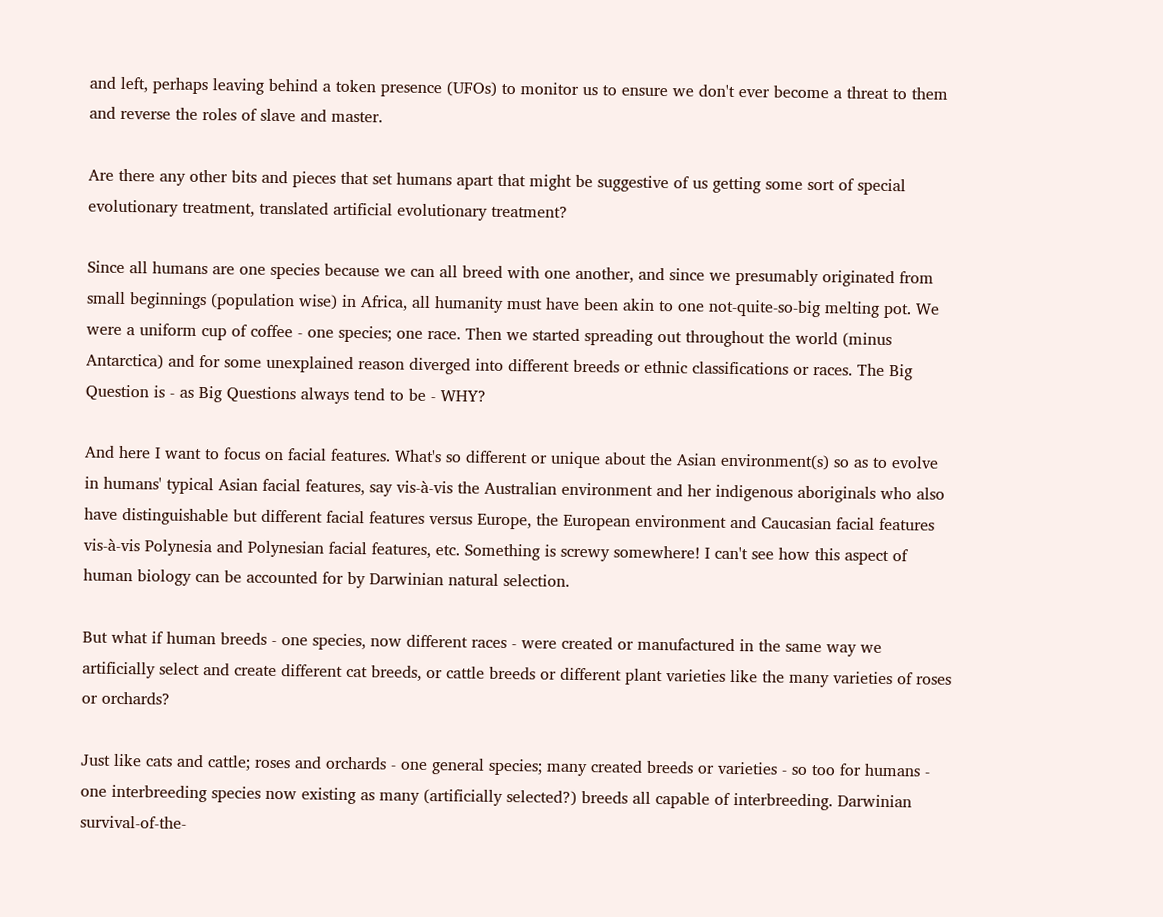and left, perhaps leaving behind a token presence (UFOs) to monitor us to ensure we don't ever become a threat to them and reverse the roles of slave and master.

Are there any other bits and pieces that set humans apart that might be suggestive of us getting some sort of special evolutionary treatment, translated artificial evolutionary treatment?

Since all humans are one species because we can all breed with one another, and since we presumably originated from small beginnings (population wise) in Africa, all humanity must have been akin to one not-quite-so-big melting pot. We were a uniform cup of coffee - one species; one race. Then we started spreading out throughout the world (minus Antarctica) and for some unexplained reason diverged into different breeds or ethnic classifications or races. The Big Question is - as Big Questions always tend to be - WHY?

And here I want to focus on facial features. What's so different or unique about the Asian environment(s) so as to evolve in humans' typical Asian facial features, say vis-à-vis the Australian environment and her indigenous aboriginals who also have distinguishable but different facial features versus Europe, the European environment and Caucasian facial features vis-à-vis Polynesia and Polynesian facial features, etc. Something is screwy somewhere! I can't see how this aspect of human biology can be accounted for by Darwinian natural selection.

But what if human breeds - one species, now different races - were created or manufactured in the same way we artificially select and create different cat breeds, or cattle breeds or different plant varieties like the many varieties of roses or orchards?

Just like cats and cattle; roses and orchards - one general species; many created breeds or varieties - so too for humans - one interbreeding species now existing as many (artificially selected?) breeds all capable of interbreeding. Darwinian survival-of-the-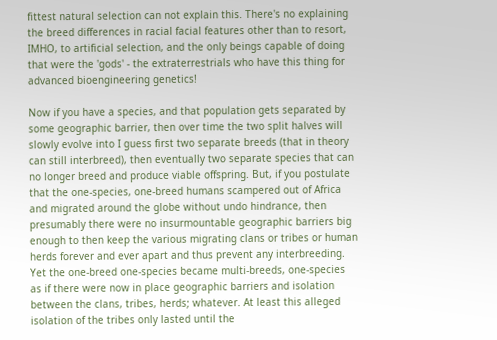fittest natural selection can not explain this. There's no explaining the breed differences in racial facial features other than to resort, IMHO, to artificial selection, and the only beings capable of doing that were the 'gods' - the extraterrestrials who have this thing for advanced bioengineering genetics!

Now if you have a species, and that population gets separated by some geographic barrier, then over time the two split halves will slowly evolve into I guess first two separate breeds (that in theory can still interbreed), then eventually two separate species that can no longer breed and produce viable offspring. But, if you postulate that the one-species, one-breed humans scampered out of Africa and migrated around the globe without undo hindrance, then presumably there were no insurmountable geographic barriers big enough to then keep the various migrating clans or tribes or human herds forever and ever apart and thus prevent any interbreeding. Yet the one-breed one-species became multi-breeds, one-species as if there were now in place geographic barriers and isolation between the clans, tribes, herds; whatever. At least this alleged isolation of the tribes only lasted until the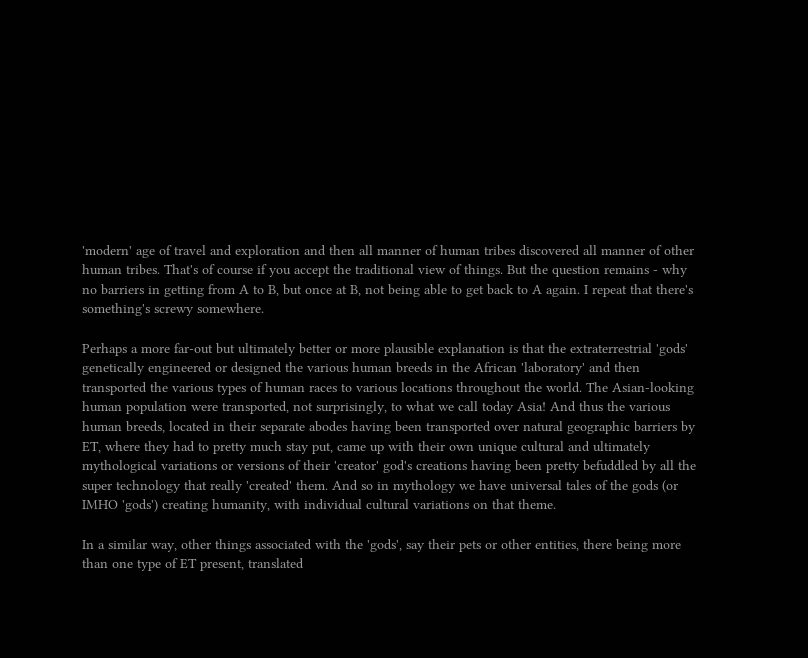'modern' age of travel and exploration and then all manner of human tribes discovered all manner of other human tribes. That's of course if you accept the traditional view of things. But the question remains - why no barriers in getting from A to B, but once at B, not being able to get back to A again. I repeat that there's something's screwy somewhere.

Perhaps a more far-out but ultimately better or more plausible explanation is that the extraterrestrial 'gods' genetically engineered or designed the various human breeds in the African 'laboratory' and then transported the various types of human races to various locations throughout the world. The Asian-looking human population were transported, not surprisingly, to what we call today Asia! And thus the various human breeds, located in their separate abodes having been transported over natural geographic barriers by ET, where they had to pretty much stay put, came up with their own unique cultural and ultimately mythological variations or versions of their 'creator' god's creations having been pretty befuddled by all the super technology that really 'created' them. And so in mythology we have universal tales of the gods (or IMHO 'gods') creating humanity, with individual cultural variations on that theme.

In a similar way, other things associated with the 'gods', say their pets or other entities, there being more than one type of ET present, translated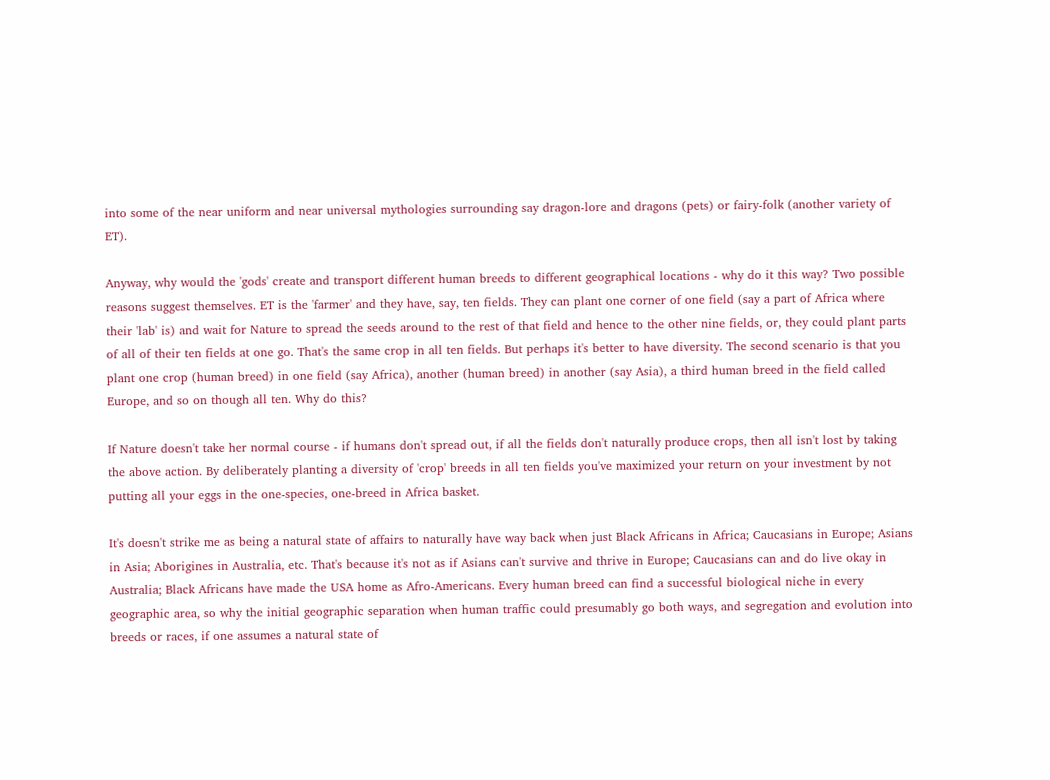into some of the near uniform and near universal mythologies surrounding say dragon-lore and dragons (pets) or fairy-folk (another variety of ET).

Anyway, why would the 'gods' create and transport different human breeds to different geographical locations - why do it this way? Two possible reasons suggest themselves. ET is the 'farmer' and they have, say, ten fields. They can plant one corner of one field (say a part of Africa where their 'lab' is) and wait for Nature to spread the seeds around to the rest of that field and hence to the other nine fields, or, they could plant parts of all of their ten fields at one go. That's the same crop in all ten fields. But perhaps it's better to have diversity. The second scenario is that you plant one crop (human breed) in one field (say Africa), another (human breed) in another (say Asia), a third human breed in the field called Europe, and so on though all ten. Why do this?

If Nature doesn't take her normal course - if humans don't spread out, if all the fields don't naturally produce crops, then all isn't lost by taking the above action. By deliberately planting a diversity of 'crop' breeds in all ten fields you've maximized your return on your investment by not putting all your eggs in the one-species, one-breed in Africa basket.

It's doesn't strike me as being a natural state of affairs to naturally have way back when just Black Africans in Africa; Caucasians in Europe; Asians in Asia; Aborigines in Australia, etc. That's because it's not as if Asians can't survive and thrive in Europe; Caucasians can and do live okay in Australia; Black Africans have made the USA home as Afro-Americans. Every human breed can find a successful biological niche in every geographic area, so why the initial geographic separation when human traffic could presumably go both ways, and segregation and evolution into breeds or races, if one assumes a natural state of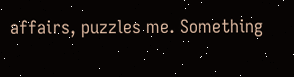affairs, puzzles me. Something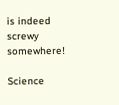is indeed screwy somewhere!

Science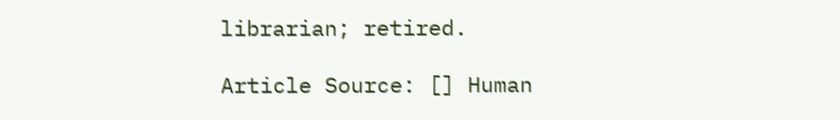librarian; retired.

Article Source: [] Human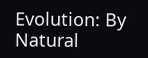Evolution: By Natural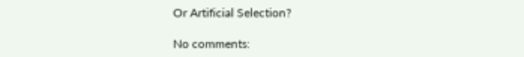Or Artificial Selection?

No comments: